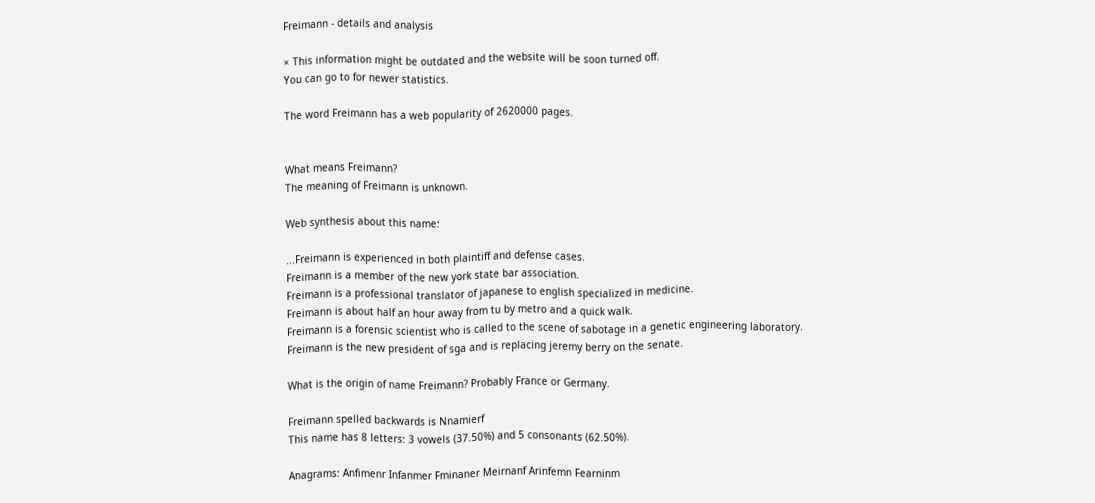Freimann - details and analysis

× This information might be outdated and the website will be soon turned off.
You can go to for newer statistics.

The word Freimann has a web popularity of 2620000 pages.


What means Freimann?
The meaning of Freimann is unknown.

Web synthesis about this name:

...Freimann is experienced in both plaintiff and defense cases.
Freimann is a member of the new york state bar association.
Freimann is a professional translator of japanese to english specialized in medicine.
Freimann is about half an hour away from tu by metro and a quick walk.
Freimann is a forensic scientist who is called to the scene of sabotage in a genetic engineering laboratory.
Freimann is the new president of sga and is replacing jeremy berry on the senate.

What is the origin of name Freimann? Probably France or Germany.

Freimann spelled backwards is Nnamierf
This name has 8 letters: 3 vowels (37.50%) and 5 consonants (62.50%).

Anagrams: Anfimenr Infanmer Fminaner Meirnanf Arinfemn Fearninm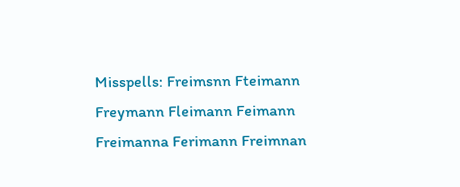Misspells: Freimsnn Fteimann Freymann Fleimann Feimann Freimanna Ferimann Freimnan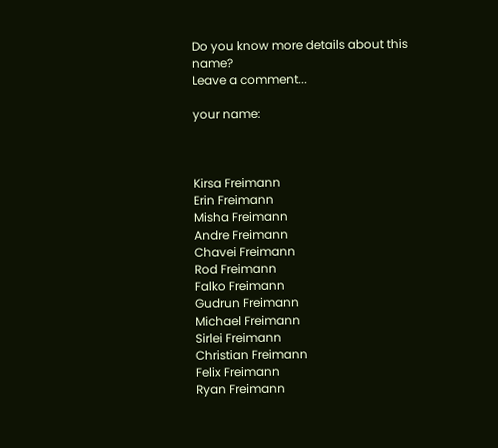Do you know more details about this name?
Leave a comment...

your name:



Kirsa Freimann
Erin Freimann
Misha Freimann
Andre Freimann
Chavei Freimann
Rod Freimann
Falko Freimann
Gudrun Freimann
Michael Freimann
Sirlei Freimann
Christian Freimann
Felix Freimann
Ryan Freimann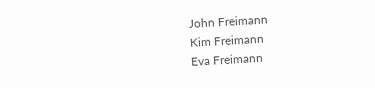John Freimann
Kim Freimann
Eva Freimann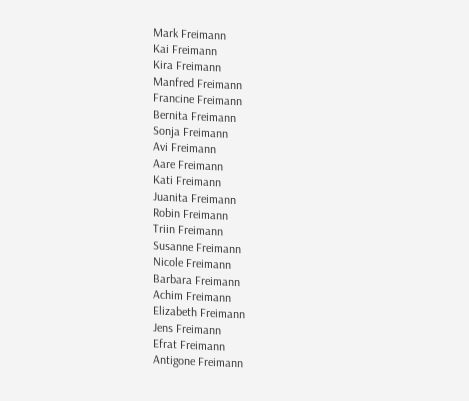Mark Freimann
Kai Freimann
Kira Freimann
Manfred Freimann
Francine Freimann
Bernita Freimann
Sonja Freimann
Avi Freimann
Aare Freimann
Kati Freimann
Juanita Freimann
Robin Freimann
Triin Freimann
Susanne Freimann
Nicole Freimann
Barbara Freimann
Achim Freimann
Elizabeth Freimann
Jens Freimann
Efrat Freimann
Antigone Freimann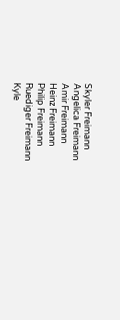Skyler Freimann
Angelica Freimann
Amir Freimann
Heinz Freimann
Philip Freimann
Ruediger Freimann
Kyle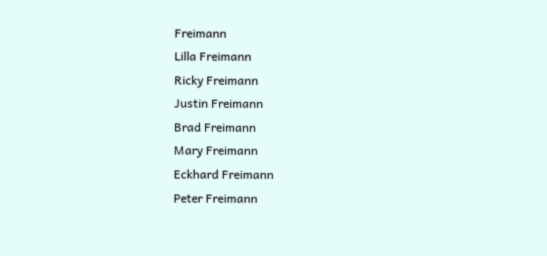Freimann
Lilla Freimann
Ricky Freimann
Justin Freimann
Brad Freimann
Mary Freimann
Eckhard Freimann
Peter Freimann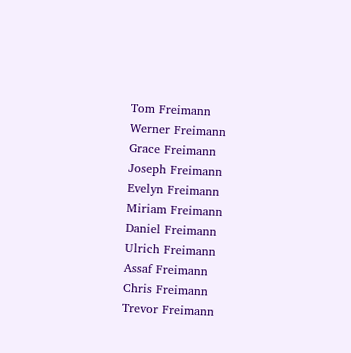Tom Freimann
Werner Freimann
Grace Freimann
Joseph Freimann
Evelyn Freimann
Miriam Freimann
Daniel Freimann
Ulrich Freimann
Assaf Freimann
Chris Freimann
Trevor Freimann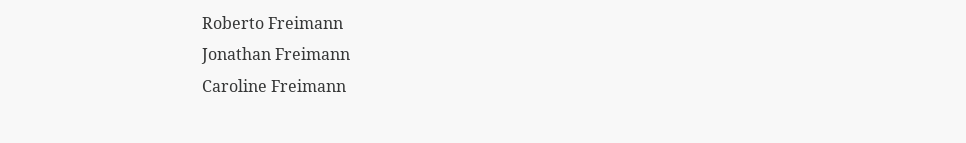Roberto Freimann
Jonathan Freimann
Caroline Freimann